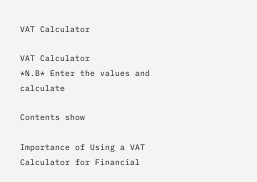VAT Calculator

VAT Calculator
*N.B* Enter the values and calculate

Contents show

Importance of Using a VAT Calculator for Financial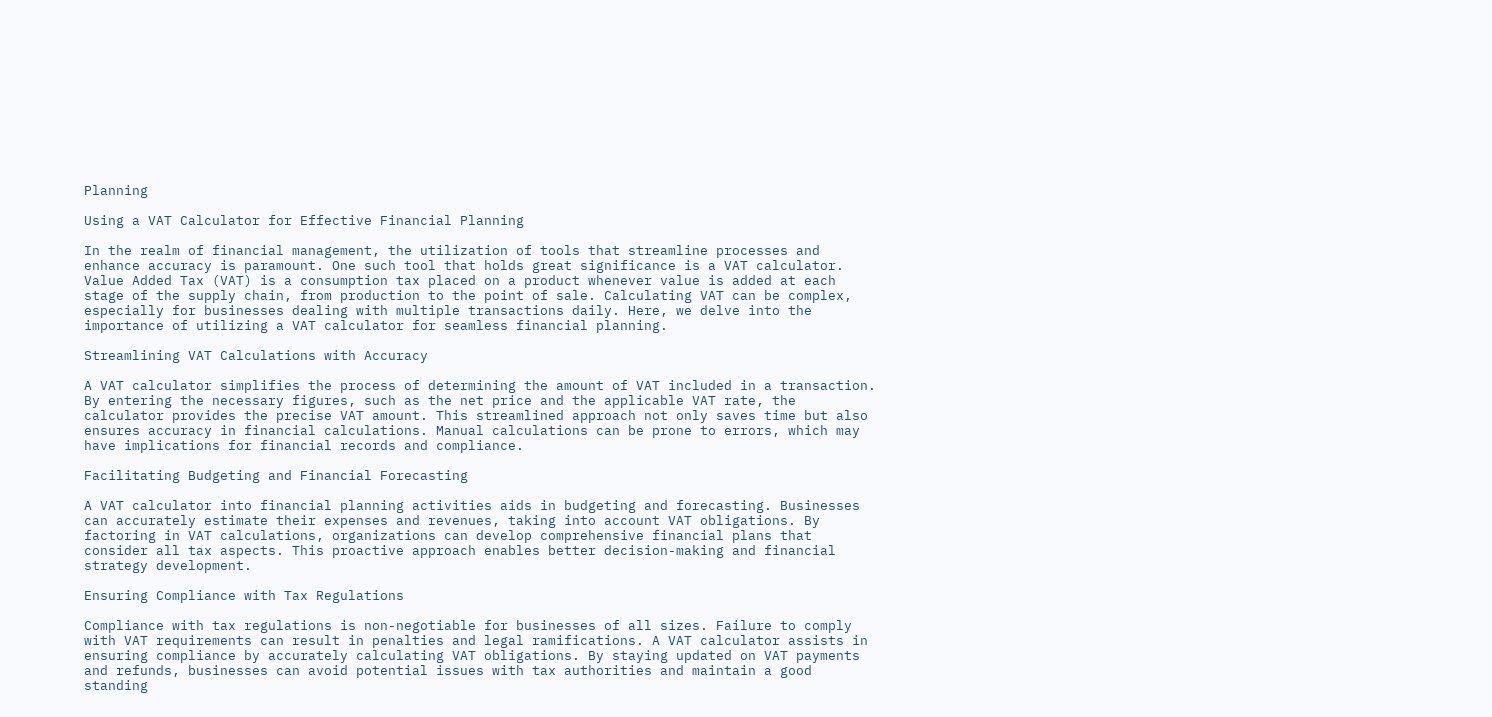Planning

Using a VAT Calculator for Effective Financial Planning

In the realm of financial management, the utilization of tools that streamline processes and enhance accuracy is paramount. One such tool that holds great significance is a VAT calculator. Value Added Tax (VAT) is a consumption tax placed on a product whenever value is added at each stage of the supply chain, from production to the point of sale. Calculating VAT can be complex, especially for businesses dealing with multiple transactions daily. Here, we delve into the importance of utilizing a VAT calculator for seamless financial planning.

Streamlining VAT Calculations with Accuracy

A VAT calculator simplifies the process of determining the amount of VAT included in a transaction. By entering the necessary figures, such as the net price and the applicable VAT rate, the calculator provides the precise VAT amount. This streamlined approach not only saves time but also ensures accuracy in financial calculations. Manual calculations can be prone to errors, which may have implications for financial records and compliance.

Facilitating Budgeting and Financial Forecasting

A VAT calculator into financial planning activities aids in budgeting and forecasting. Businesses can accurately estimate their expenses and revenues, taking into account VAT obligations. By factoring in VAT calculations, organizations can develop comprehensive financial plans that consider all tax aspects. This proactive approach enables better decision-making and financial strategy development.

Ensuring Compliance with Tax Regulations

Compliance with tax regulations is non-negotiable for businesses of all sizes. Failure to comply with VAT requirements can result in penalties and legal ramifications. A VAT calculator assists in ensuring compliance by accurately calculating VAT obligations. By staying updated on VAT payments and refunds, businesses can avoid potential issues with tax authorities and maintain a good standing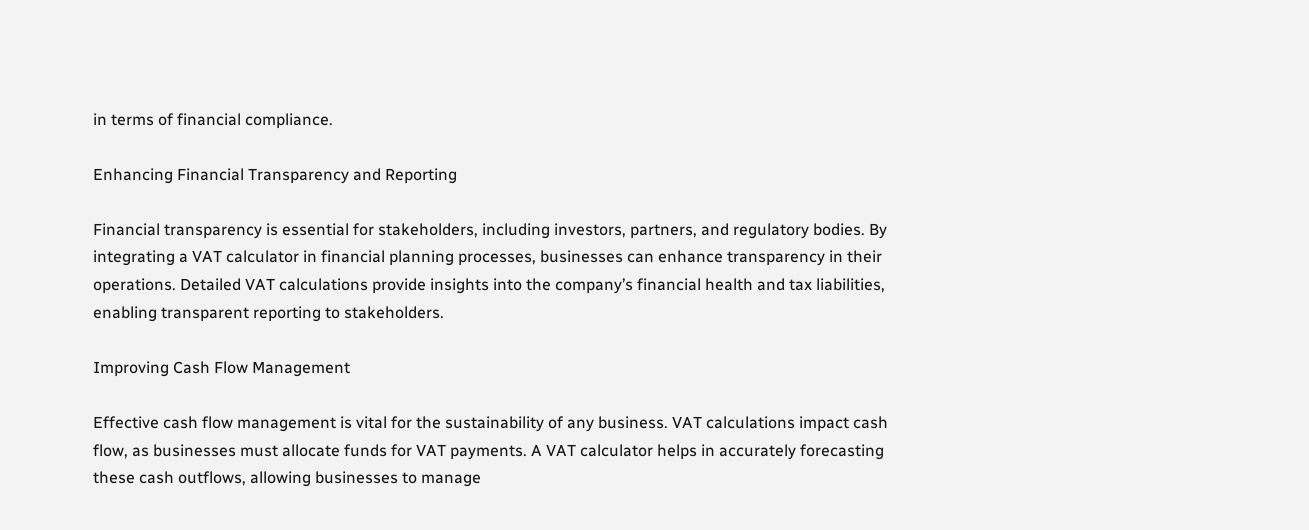in terms of financial compliance.

Enhancing Financial Transparency and Reporting

Financial transparency is essential for stakeholders, including investors, partners, and regulatory bodies. By integrating a VAT calculator in financial planning processes, businesses can enhance transparency in their operations. Detailed VAT calculations provide insights into the company’s financial health and tax liabilities, enabling transparent reporting to stakeholders.

Improving Cash Flow Management

Effective cash flow management is vital for the sustainability of any business. VAT calculations impact cash flow, as businesses must allocate funds for VAT payments. A VAT calculator helps in accurately forecasting these cash outflows, allowing businesses to manage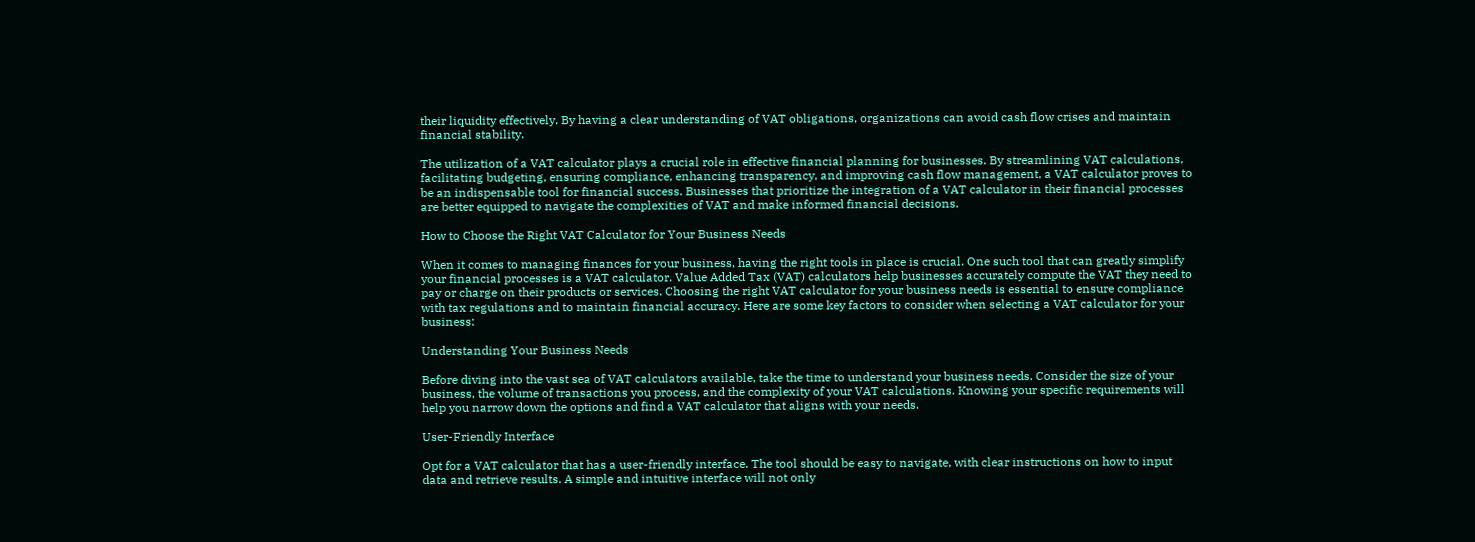their liquidity effectively. By having a clear understanding of VAT obligations, organizations can avoid cash flow crises and maintain financial stability.

The utilization of a VAT calculator plays a crucial role in effective financial planning for businesses. By streamlining VAT calculations, facilitating budgeting, ensuring compliance, enhancing transparency, and improving cash flow management, a VAT calculator proves to be an indispensable tool for financial success. Businesses that prioritize the integration of a VAT calculator in their financial processes are better equipped to navigate the complexities of VAT and make informed financial decisions.

How to Choose the Right VAT Calculator for Your Business Needs

When it comes to managing finances for your business, having the right tools in place is crucial. One such tool that can greatly simplify your financial processes is a VAT calculator. Value Added Tax (VAT) calculators help businesses accurately compute the VAT they need to pay or charge on their products or services. Choosing the right VAT calculator for your business needs is essential to ensure compliance with tax regulations and to maintain financial accuracy. Here are some key factors to consider when selecting a VAT calculator for your business:

Understanding Your Business Needs

Before diving into the vast sea of VAT calculators available, take the time to understand your business needs. Consider the size of your business, the volume of transactions you process, and the complexity of your VAT calculations. Knowing your specific requirements will help you narrow down the options and find a VAT calculator that aligns with your needs.

User-Friendly Interface

Opt for a VAT calculator that has a user-friendly interface. The tool should be easy to navigate, with clear instructions on how to input data and retrieve results. A simple and intuitive interface will not only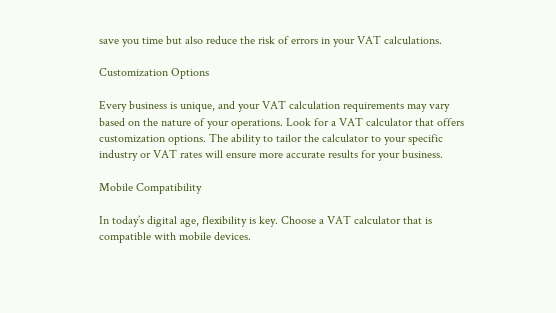save you time but also reduce the risk of errors in your VAT calculations.

Customization Options

Every business is unique, and your VAT calculation requirements may vary based on the nature of your operations. Look for a VAT calculator that offers customization options. The ability to tailor the calculator to your specific industry or VAT rates will ensure more accurate results for your business.

Mobile Compatibility

In today’s digital age, flexibility is key. Choose a VAT calculator that is compatible with mobile devices.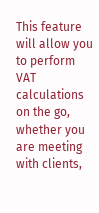This feature will allow you to perform VAT calculations on the go, whether you are meeting with clients,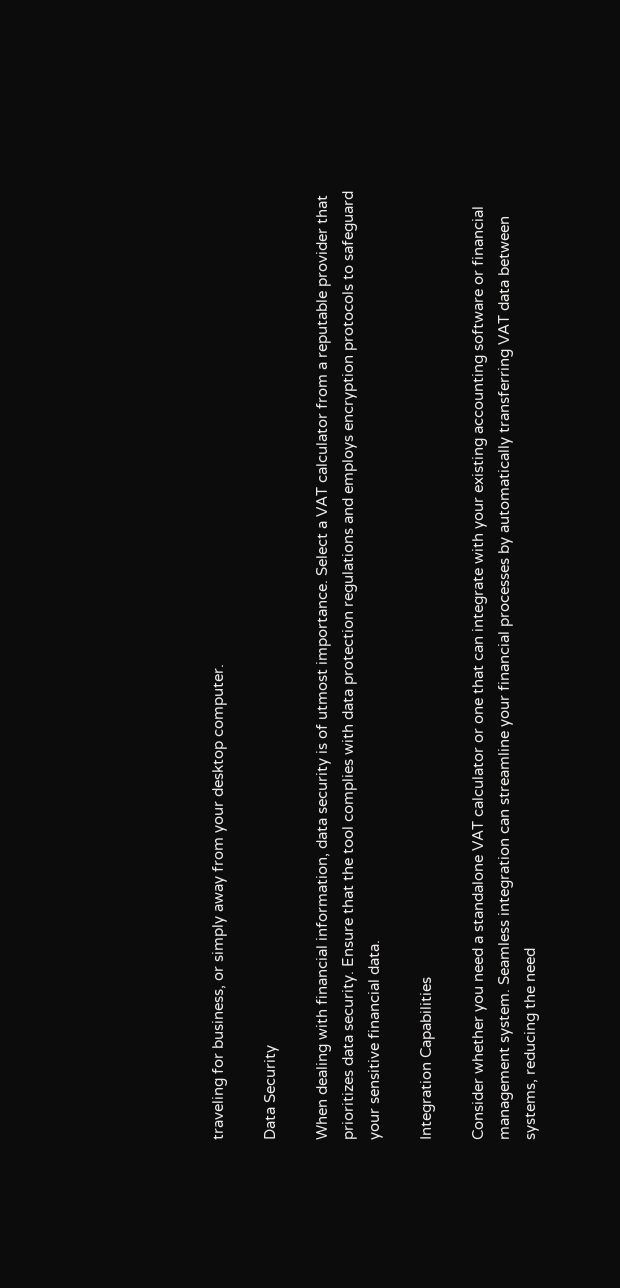traveling for business, or simply away from your desktop computer.

Data Security

When dealing with financial information, data security is of utmost importance. Select a VAT calculator from a reputable provider that prioritizes data security. Ensure that the tool complies with data protection regulations and employs encryption protocols to safeguard your sensitive financial data.

Integration Capabilities

Consider whether you need a standalone VAT calculator or one that can integrate with your existing accounting software or financial management system. Seamless integration can streamline your financial processes by automatically transferring VAT data between systems, reducing the need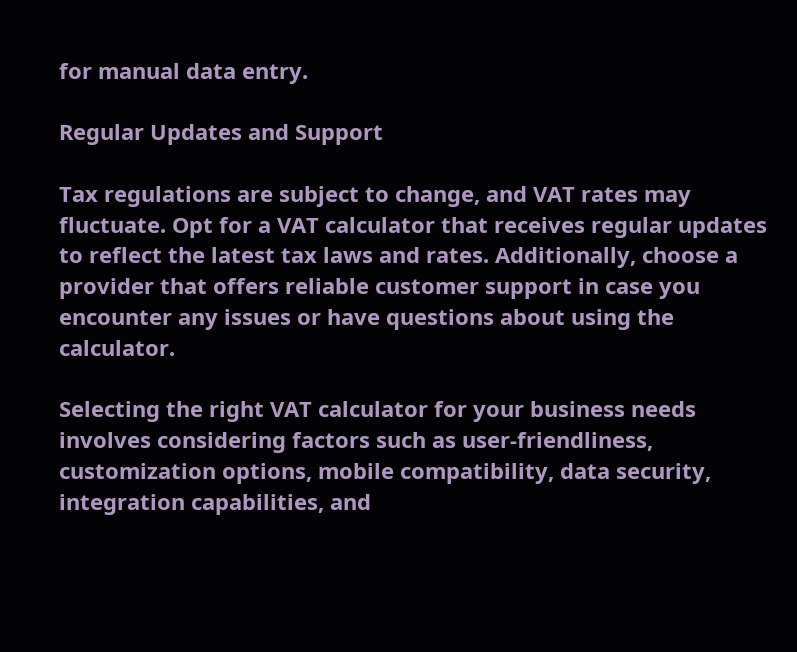for manual data entry.

Regular Updates and Support

Tax regulations are subject to change, and VAT rates may fluctuate. Opt for a VAT calculator that receives regular updates to reflect the latest tax laws and rates. Additionally, choose a provider that offers reliable customer support in case you encounter any issues or have questions about using the calculator.

Selecting the right VAT calculator for your business needs involves considering factors such as user-friendliness, customization options, mobile compatibility, data security, integration capabilities, and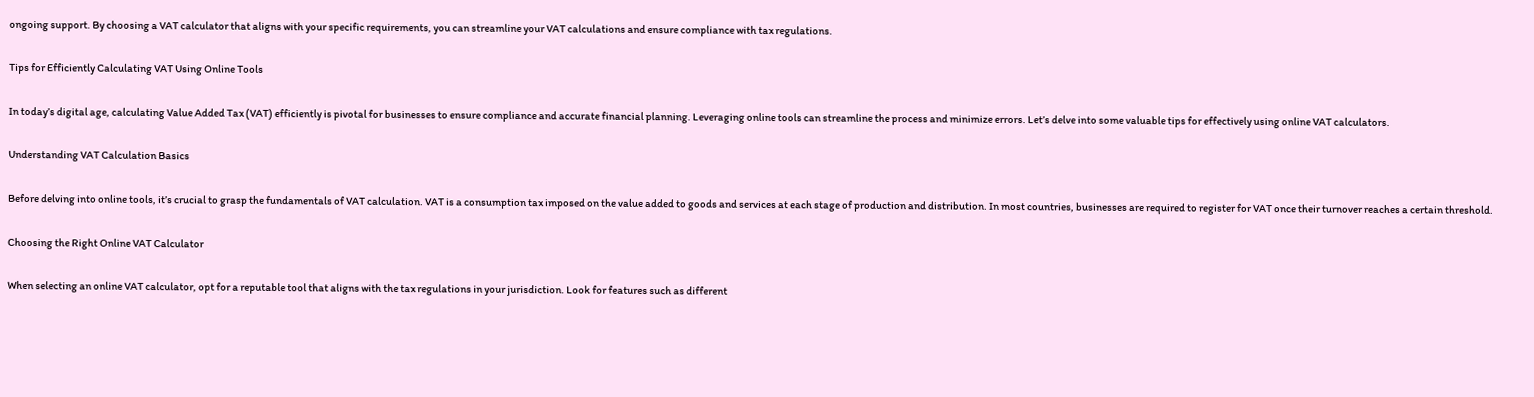ongoing support. By choosing a VAT calculator that aligns with your specific requirements, you can streamline your VAT calculations and ensure compliance with tax regulations.

Tips for Efficiently Calculating VAT Using Online Tools

In today’s digital age, calculating Value Added Tax (VAT) efficiently is pivotal for businesses to ensure compliance and accurate financial planning. Leveraging online tools can streamline the process and minimize errors. Let’s delve into some valuable tips for effectively using online VAT calculators.

Understanding VAT Calculation Basics

Before delving into online tools, it’s crucial to grasp the fundamentals of VAT calculation. VAT is a consumption tax imposed on the value added to goods and services at each stage of production and distribution. In most countries, businesses are required to register for VAT once their turnover reaches a certain threshold.

Choosing the Right Online VAT Calculator

When selecting an online VAT calculator, opt for a reputable tool that aligns with the tax regulations in your jurisdiction. Look for features such as different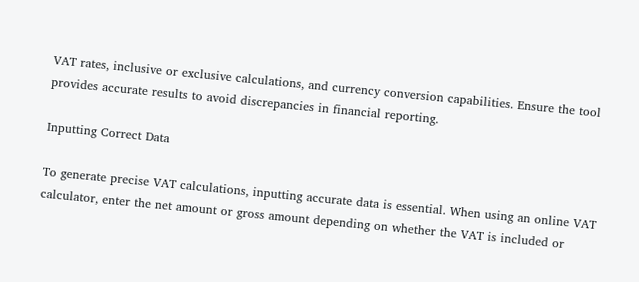VAT rates, inclusive or exclusive calculations, and currency conversion capabilities. Ensure the tool provides accurate results to avoid discrepancies in financial reporting.

Inputting Correct Data

To generate precise VAT calculations, inputting accurate data is essential. When using an online VAT calculator, enter the net amount or gross amount depending on whether the VAT is included or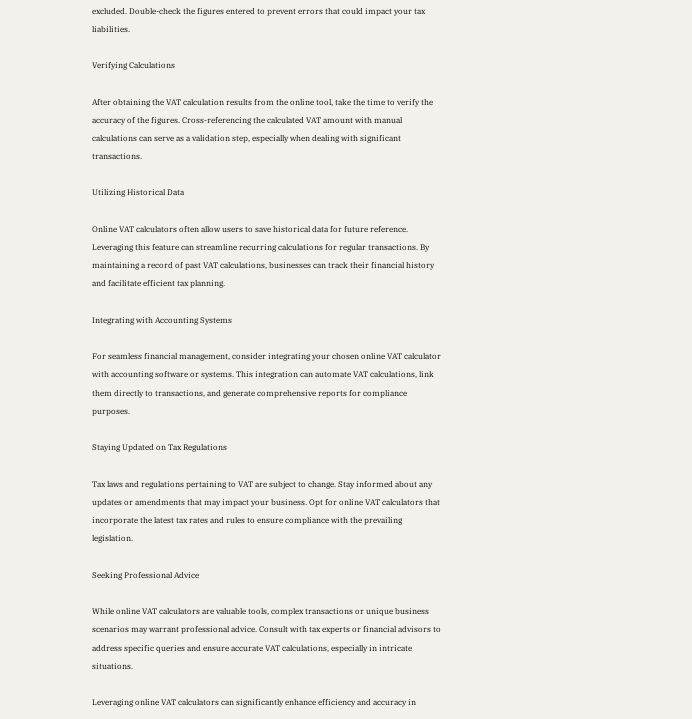excluded. Double-check the figures entered to prevent errors that could impact your tax liabilities.

Verifying Calculations

After obtaining the VAT calculation results from the online tool, take the time to verify the accuracy of the figures. Cross-referencing the calculated VAT amount with manual calculations can serve as a validation step, especially when dealing with significant transactions.

Utilizing Historical Data

Online VAT calculators often allow users to save historical data for future reference. Leveraging this feature can streamline recurring calculations for regular transactions. By maintaining a record of past VAT calculations, businesses can track their financial history and facilitate efficient tax planning.

Integrating with Accounting Systems

For seamless financial management, consider integrating your chosen online VAT calculator with accounting software or systems. This integration can automate VAT calculations, link them directly to transactions, and generate comprehensive reports for compliance purposes.

Staying Updated on Tax Regulations

Tax laws and regulations pertaining to VAT are subject to change. Stay informed about any updates or amendments that may impact your business. Opt for online VAT calculators that incorporate the latest tax rates and rules to ensure compliance with the prevailing legislation.

Seeking Professional Advice

While online VAT calculators are valuable tools, complex transactions or unique business scenarios may warrant professional advice. Consult with tax experts or financial advisors to address specific queries and ensure accurate VAT calculations, especially in intricate situations.

Leveraging online VAT calculators can significantly enhance efficiency and accuracy in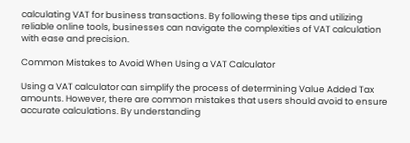calculating VAT for business transactions. By following these tips and utilizing reliable online tools, businesses can navigate the complexities of VAT calculation with ease and precision.

Common Mistakes to Avoid When Using a VAT Calculator

Using a VAT calculator can simplify the process of determining Value Added Tax amounts. However, there are common mistakes that users should avoid to ensure accurate calculations. By understanding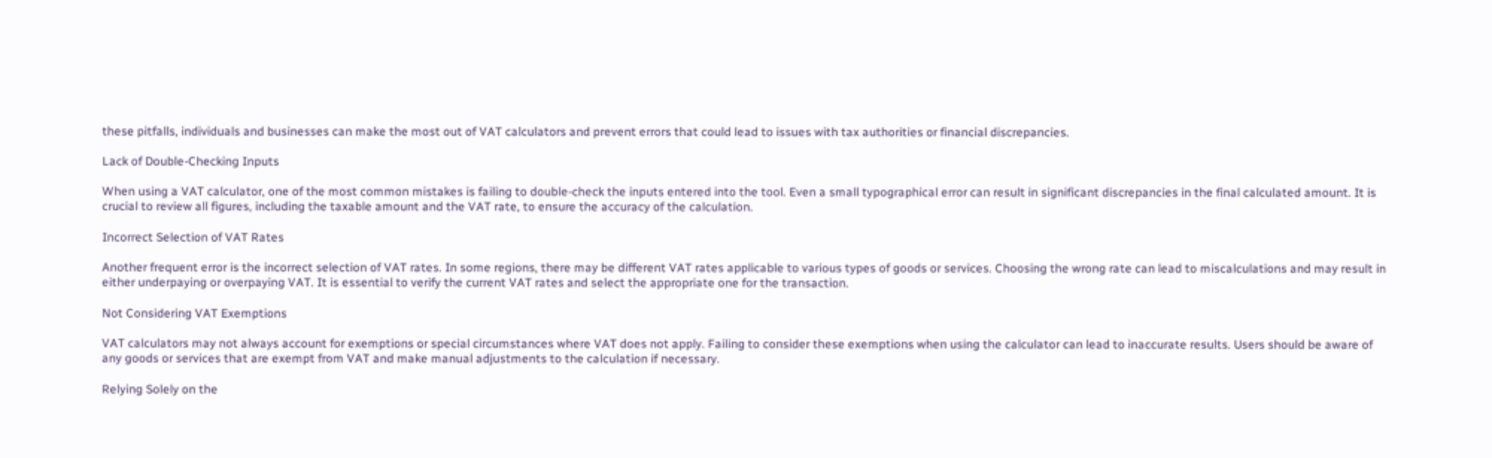these pitfalls, individuals and businesses can make the most out of VAT calculators and prevent errors that could lead to issues with tax authorities or financial discrepancies.

Lack of Double-Checking Inputs

When using a VAT calculator, one of the most common mistakes is failing to double-check the inputs entered into the tool. Even a small typographical error can result in significant discrepancies in the final calculated amount. It is crucial to review all figures, including the taxable amount and the VAT rate, to ensure the accuracy of the calculation.

Incorrect Selection of VAT Rates

Another frequent error is the incorrect selection of VAT rates. In some regions, there may be different VAT rates applicable to various types of goods or services. Choosing the wrong rate can lead to miscalculations and may result in either underpaying or overpaying VAT. It is essential to verify the current VAT rates and select the appropriate one for the transaction.

Not Considering VAT Exemptions

VAT calculators may not always account for exemptions or special circumstances where VAT does not apply. Failing to consider these exemptions when using the calculator can lead to inaccurate results. Users should be aware of any goods or services that are exempt from VAT and make manual adjustments to the calculation if necessary.

Relying Solely on the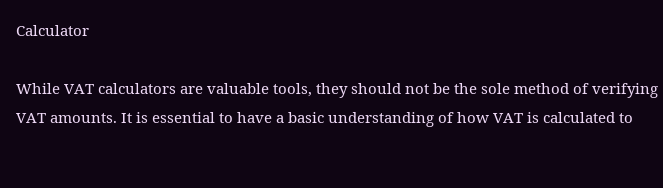Calculator

While VAT calculators are valuable tools, they should not be the sole method of verifying VAT amounts. It is essential to have a basic understanding of how VAT is calculated to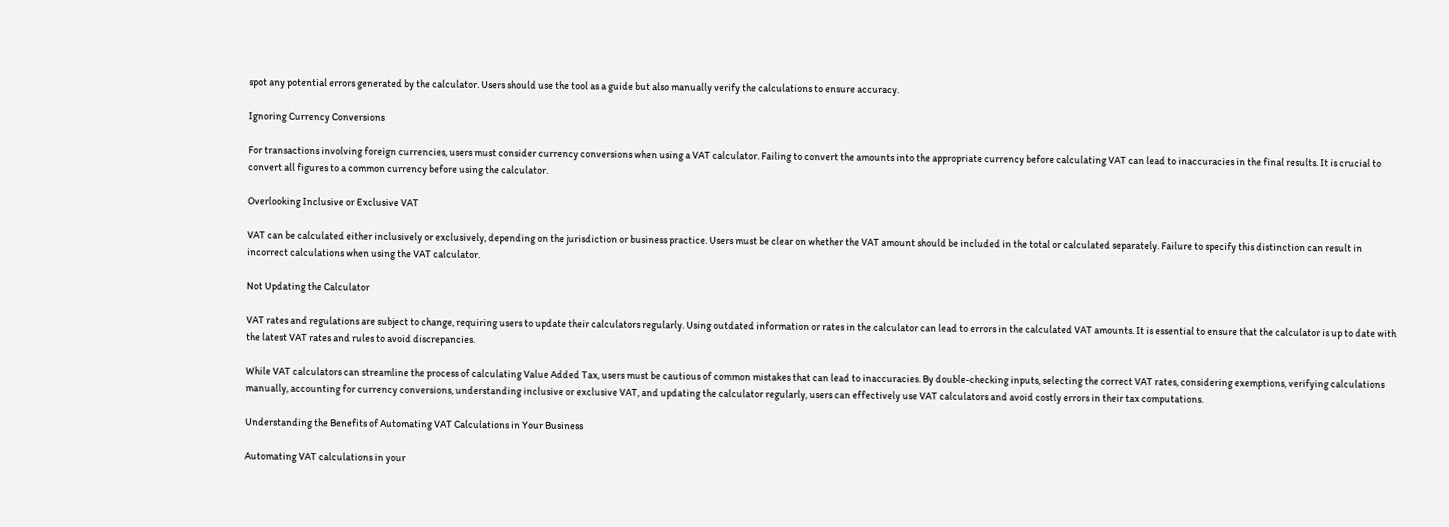spot any potential errors generated by the calculator. Users should use the tool as a guide but also manually verify the calculations to ensure accuracy.

Ignoring Currency Conversions

For transactions involving foreign currencies, users must consider currency conversions when using a VAT calculator. Failing to convert the amounts into the appropriate currency before calculating VAT can lead to inaccuracies in the final results. It is crucial to convert all figures to a common currency before using the calculator.

Overlooking Inclusive or Exclusive VAT

VAT can be calculated either inclusively or exclusively, depending on the jurisdiction or business practice. Users must be clear on whether the VAT amount should be included in the total or calculated separately. Failure to specify this distinction can result in incorrect calculations when using the VAT calculator.

Not Updating the Calculator

VAT rates and regulations are subject to change, requiring users to update their calculators regularly. Using outdated information or rates in the calculator can lead to errors in the calculated VAT amounts. It is essential to ensure that the calculator is up to date with the latest VAT rates and rules to avoid discrepancies.

While VAT calculators can streamline the process of calculating Value Added Tax, users must be cautious of common mistakes that can lead to inaccuracies. By double-checking inputs, selecting the correct VAT rates, considering exemptions, verifying calculations manually, accounting for currency conversions, understanding inclusive or exclusive VAT, and updating the calculator regularly, users can effectively use VAT calculators and avoid costly errors in their tax computations.

Understanding the Benefits of Automating VAT Calculations in Your Business

Automating VAT calculations in your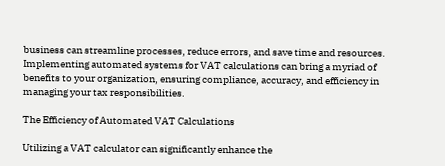business can streamline processes, reduce errors, and save time and resources. Implementing automated systems for VAT calculations can bring a myriad of benefits to your organization, ensuring compliance, accuracy, and efficiency in managing your tax responsibilities.

The Efficiency of Automated VAT Calculations

Utilizing a VAT calculator can significantly enhance the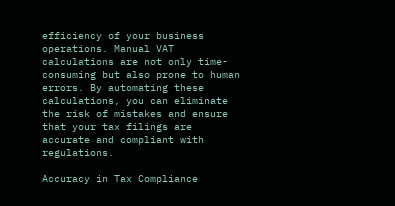efficiency of your business operations. Manual VAT calculations are not only time-consuming but also prone to human errors. By automating these calculations, you can eliminate the risk of mistakes and ensure that your tax filings are accurate and compliant with regulations.

Accuracy in Tax Compliance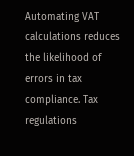Automating VAT calculations reduces the likelihood of errors in tax compliance. Tax regulations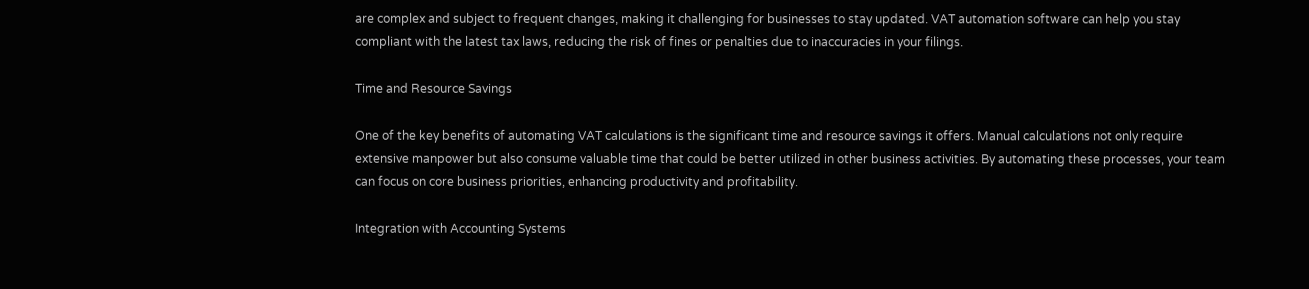are complex and subject to frequent changes, making it challenging for businesses to stay updated. VAT automation software can help you stay compliant with the latest tax laws, reducing the risk of fines or penalties due to inaccuracies in your filings.

Time and Resource Savings

One of the key benefits of automating VAT calculations is the significant time and resource savings it offers. Manual calculations not only require extensive manpower but also consume valuable time that could be better utilized in other business activities. By automating these processes, your team can focus on core business priorities, enhancing productivity and profitability.

Integration with Accounting Systems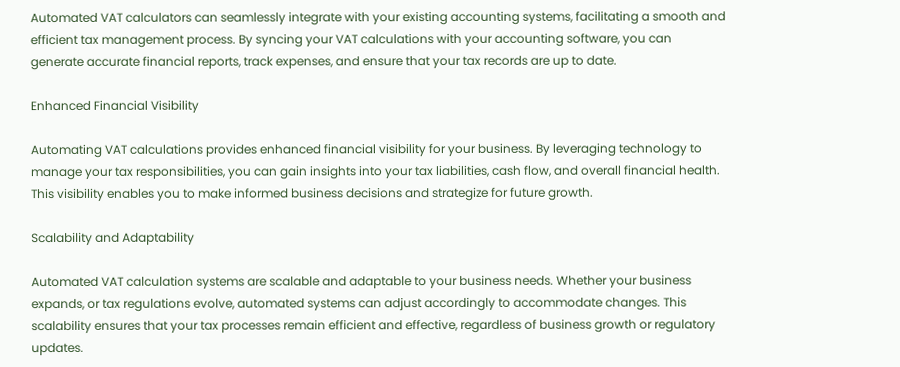Automated VAT calculators can seamlessly integrate with your existing accounting systems, facilitating a smooth and efficient tax management process. By syncing your VAT calculations with your accounting software, you can generate accurate financial reports, track expenses, and ensure that your tax records are up to date.

Enhanced Financial Visibility

Automating VAT calculations provides enhanced financial visibility for your business. By leveraging technology to manage your tax responsibilities, you can gain insights into your tax liabilities, cash flow, and overall financial health. This visibility enables you to make informed business decisions and strategize for future growth.

Scalability and Adaptability

Automated VAT calculation systems are scalable and adaptable to your business needs. Whether your business expands, or tax regulations evolve, automated systems can adjust accordingly to accommodate changes. This scalability ensures that your tax processes remain efficient and effective, regardless of business growth or regulatory updates.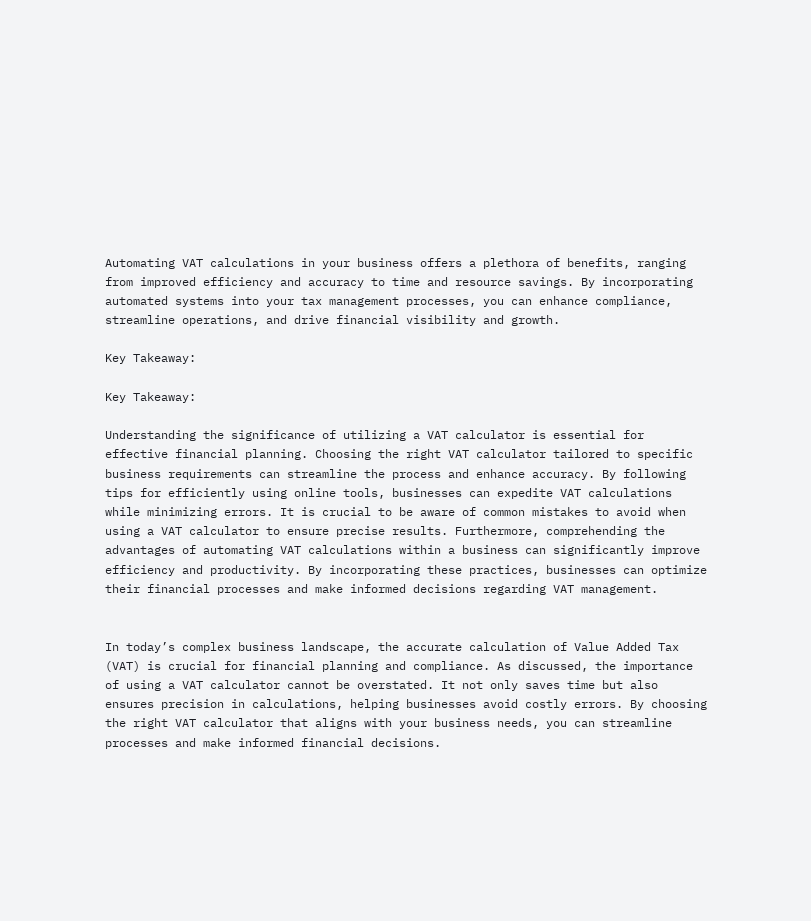Automating VAT calculations in your business offers a plethora of benefits, ranging from improved efficiency and accuracy to time and resource savings. By incorporating automated systems into your tax management processes, you can enhance compliance, streamline operations, and drive financial visibility and growth.

Key Takeaway:

Key Takeaway:

Understanding the significance of utilizing a VAT calculator is essential for effective financial planning. Choosing the right VAT calculator tailored to specific business requirements can streamline the process and enhance accuracy. By following tips for efficiently using online tools, businesses can expedite VAT calculations while minimizing errors. It is crucial to be aware of common mistakes to avoid when using a VAT calculator to ensure precise results. Furthermore, comprehending the advantages of automating VAT calculations within a business can significantly improve efficiency and productivity. By incorporating these practices, businesses can optimize their financial processes and make informed decisions regarding VAT management.


In today’s complex business landscape, the accurate calculation of Value Added Tax (VAT) is crucial for financial planning and compliance. As discussed, the importance of using a VAT calculator cannot be overstated. It not only saves time but also ensures precision in calculations, helping businesses avoid costly errors. By choosing the right VAT calculator that aligns with your business needs, you can streamline processes and make informed financial decisions.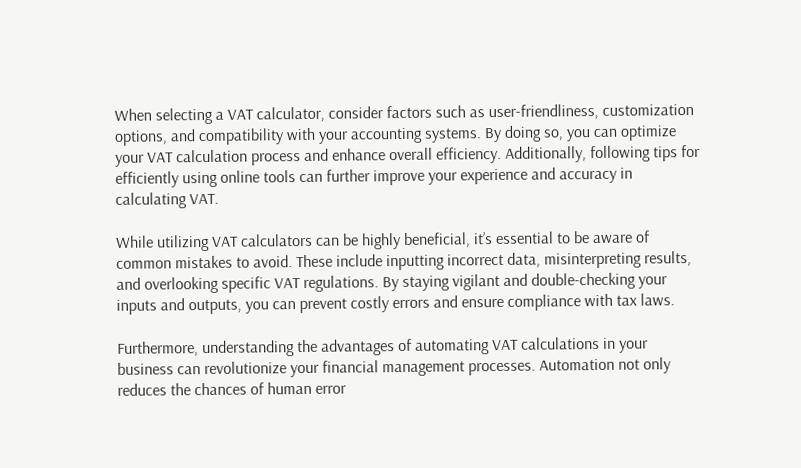When selecting a VAT calculator, consider factors such as user-friendliness, customization options, and compatibility with your accounting systems. By doing so, you can optimize your VAT calculation process and enhance overall efficiency. Additionally, following tips for efficiently using online tools can further improve your experience and accuracy in calculating VAT.

While utilizing VAT calculators can be highly beneficial, it’s essential to be aware of common mistakes to avoid. These include inputting incorrect data, misinterpreting results, and overlooking specific VAT regulations. By staying vigilant and double-checking your inputs and outputs, you can prevent costly errors and ensure compliance with tax laws.

Furthermore, understanding the advantages of automating VAT calculations in your business can revolutionize your financial management processes. Automation not only reduces the chances of human error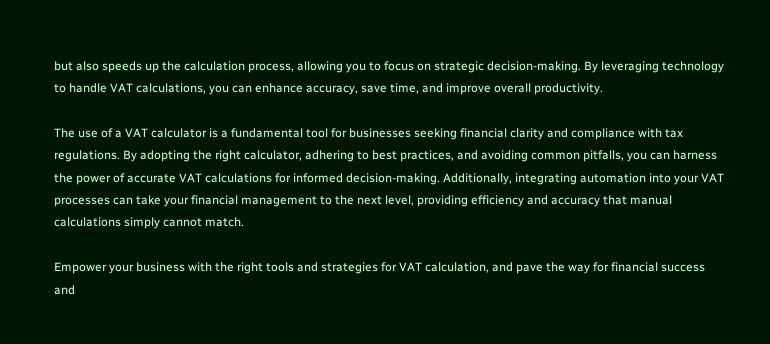but also speeds up the calculation process, allowing you to focus on strategic decision-making. By leveraging technology to handle VAT calculations, you can enhance accuracy, save time, and improve overall productivity.

The use of a VAT calculator is a fundamental tool for businesses seeking financial clarity and compliance with tax regulations. By adopting the right calculator, adhering to best practices, and avoiding common pitfalls, you can harness the power of accurate VAT calculations for informed decision-making. Additionally, integrating automation into your VAT processes can take your financial management to the next level, providing efficiency and accuracy that manual calculations simply cannot match.

Empower your business with the right tools and strategies for VAT calculation, and pave the way for financial success and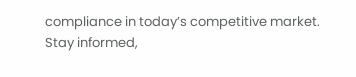compliance in today’s competitive market. Stay informed,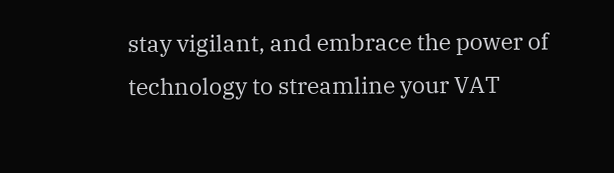stay vigilant, and embrace the power of technology to streamline your VAT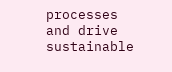processes and drive sustainable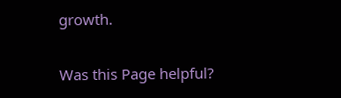growth.

Was this Page helpful?